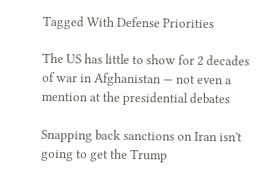Tagged With Defense Priorities

The US has little to show for 2 decades of war in Afghanistan — not even a mention at the presidential debates

Snapping back sanctions on Iran isn't going to get the Trump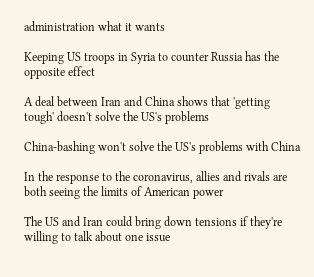administration what it wants

Keeping US troops in Syria to counter Russia has the opposite effect

A deal between Iran and China shows that 'getting tough' doesn't solve the US's problems

China-bashing won't solve the US's problems with China

In the response to the coronavirus, allies and rivals are both seeing the limits of American power

The US and Iran could bring down tensions if they're willing to talk about one issue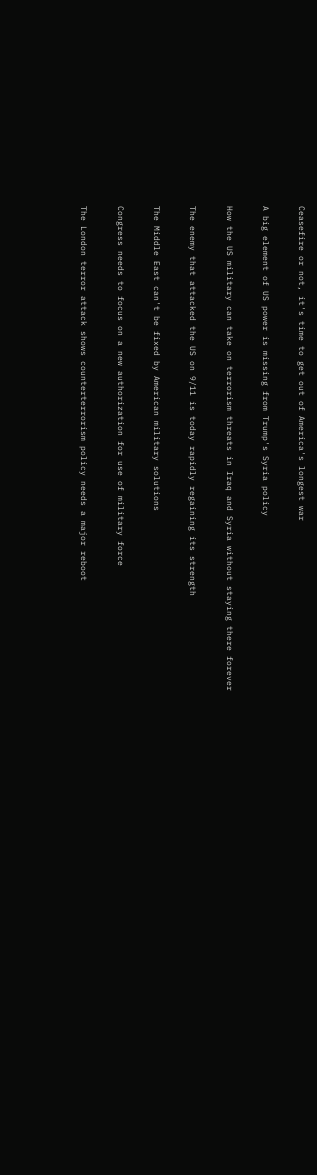Ceasefire or not, it's time to get out of America's longest war

A big element of US power is missing from Trump's Syria policy

How the US military can take on terrorism threats in Iraq and Syria without staying there forever

The enemy that attacked the US on 9/11 is today rapidly regaining its strength

The Middle East can't be fixed by American military solutions

Congress needs to focus on a new authorization for use of military force

The London terror attack shows counterterrorism policy needs a major reboot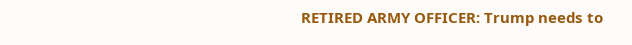RETIRED ARMY OFFICER: Trump needs to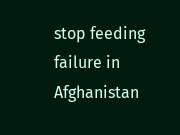stop feeding failure in Afghanistan